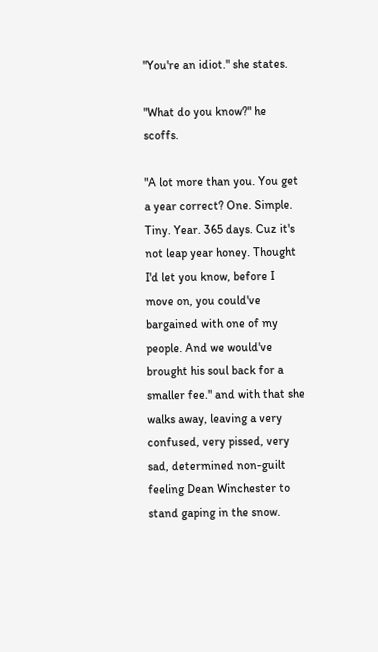"You're an idiot." she states.

"What do you know?" he scoffs.

"A lot more than you. You get a year correct? One. Simple. Tiny. Year. 365 days. Cuz it's not leap year honey. Thought I'd let you know, before I move on, you could've bargained with one of my people. And we would've brought his soul back for a smaller fee." and with that she walks away, leaving a very confused, very pissed, very sad, determined non-guilt feeling Dean Winchester to stand gaping in the snow.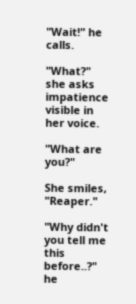"Wait!" he calls.

"What?" she asks impatience visible in her voice.

"What are you?"

She smiles, "Reaper."

"Why didn't you tell me this before..?" he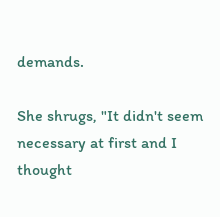demands.

She shrugs, "It didn't seem necessary at first and I thought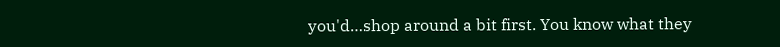you'd…shop around a bit first. You know what they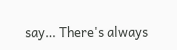say… There's always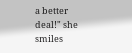a better deal!" she smiles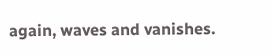again, waves and vanishes.